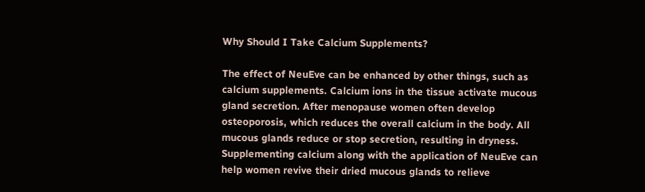Why Should I Take Calcium Supplements?

The effect of NeuEve can be enhanced by other things, such as calcium supplements. Calcium ions in the tissue activate mucous gland secretion. After menopause women often develop osteoporosis, which reduces the overall calcium in the body. All mucous glands reduce or stop secretion, resulting in dryness. Supplementing calcium along with the application of NeuEve can help women revive their dried mucous glands to relieve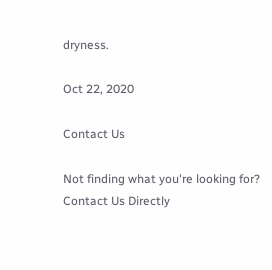dryness.

Oct 22, 2020

Contact Us

Not finding what you're looking for? Contact Us Directly